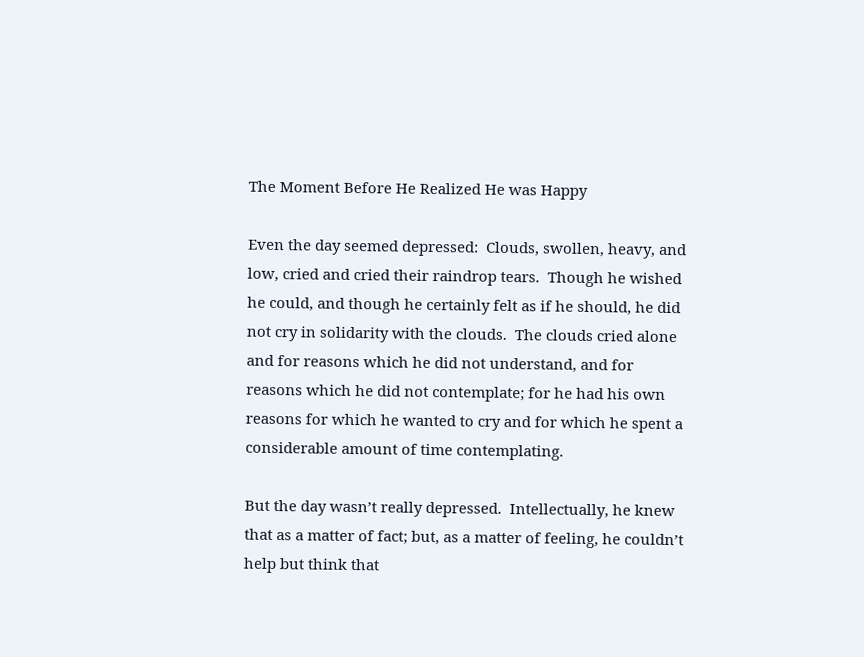The Moment Before He Realized He was Happy

Even the day seemed depressed:  Clouds, swollen, heavy, and low, cried and cried their raindrop tears.  Though he wished he could, and though he certainly felt as if he should, he did not cry in solidarity with the clouds.  The clouds cried alone and for reasons which he did not understand, and for reasons which he did not contemplate; for he had his own reasons for which he wanted to cry and for which he spent a considerable amount of time contemplating.

But the day wasn’t really depressed.  Intellectually, he knew that as a matter of fact; but, as a matter of feeling, he couldn’t help but think that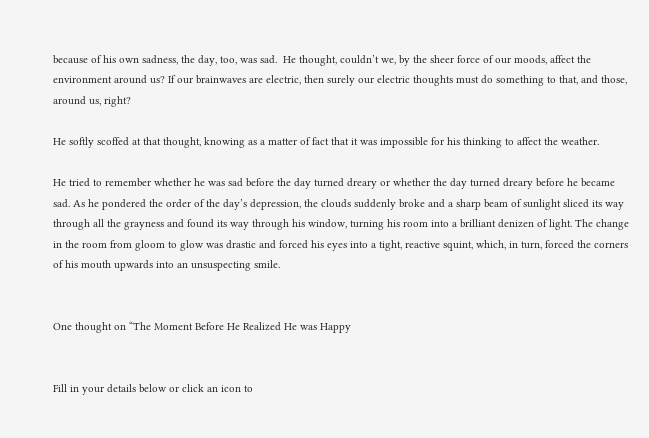because of his own sadness, the day, too, was sad.  He thought, couldn’t we, by the sheer force of our moods, affect the environment around us? If our brainwaves are electric, then surely our electric thoughts must do something to that, and those, around us, right?

He softly scoffed at that thought, knowing as a matter of fact that it was impossible for his thinking to affect the weather.

He tried to remember whether he was sad before the day turned dreary or whether the day turned dreary before he became sad. As he pondered the order of the day’s depression, the clouds suddenly broke and a sharp beam of sunlight sliced its way through all the grayness and found its way through his window, turning his room into a brilliant denizen of light. The change in the room from gloom to glow was drastic and forced his eyes into a tight, reactive squint, which, in turn, forced the corners of his mouth upwards into an unsuspecting smile.


One thought on “The Moment Before He Realized He was Happy


Fill in your details below or click an icon to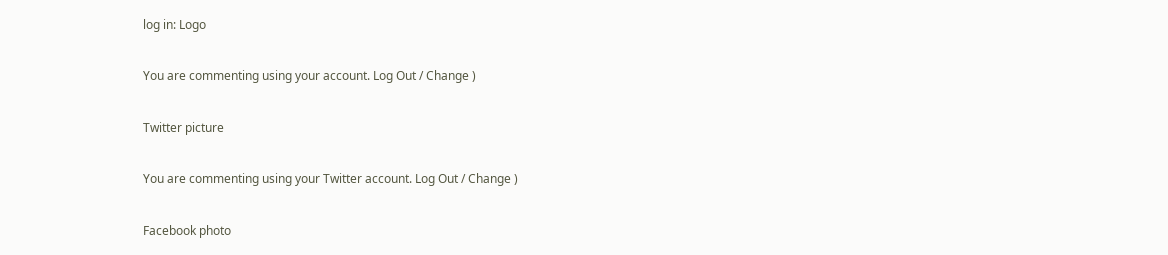log in: Logo

You are commenting using your account. Log Out / Change )

Twitter picture

You are commenting using your Twitter account. Log Out / Change )

Facebook photo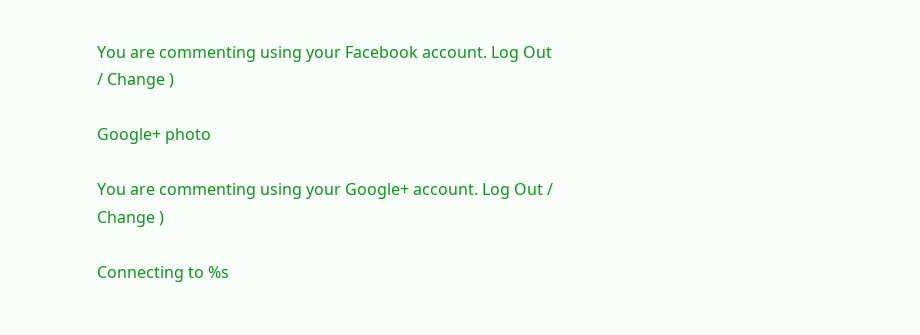You are commenting using your Facebook account. Log Out / Change )

Google+ photo

You are commenting using your Google+ account. Log Out / Change )

Connecting to %s